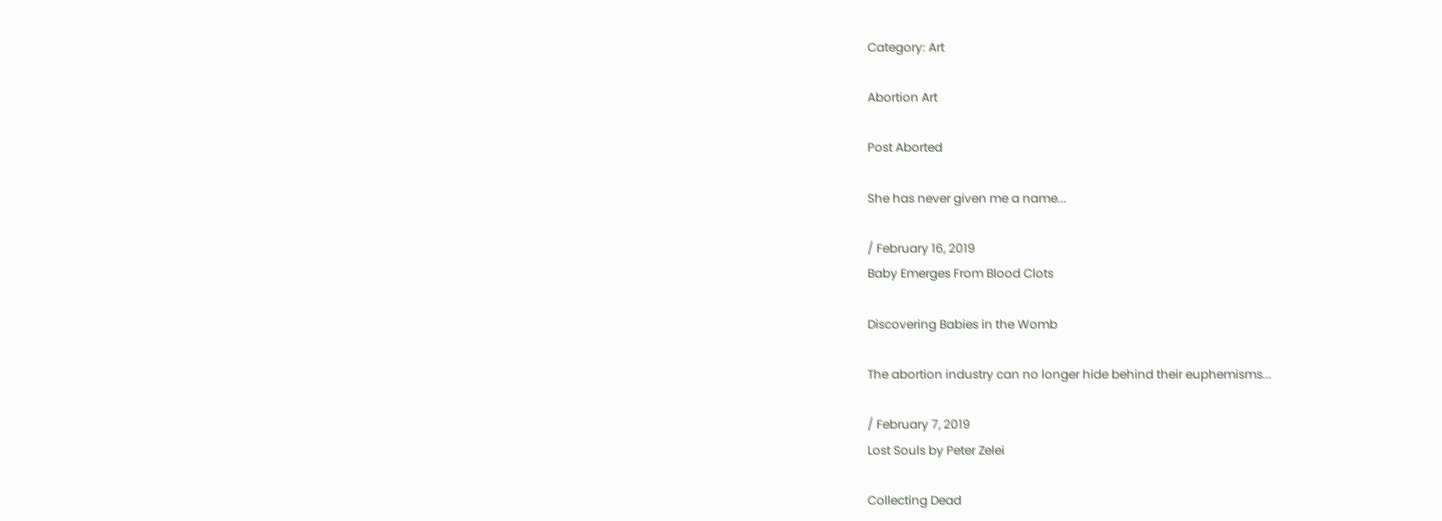Category: Art

Abortion Art

Post Aborted

She has never given me a name...

/ February 16, 2019
Baby Emerges From Blood Clots

Discovering Babies in the Womb

The abortion industry can no longer hide behind their euphemisms...

/ February 7, 2019
Lost Souls by Peter Zelei

Collecting Dead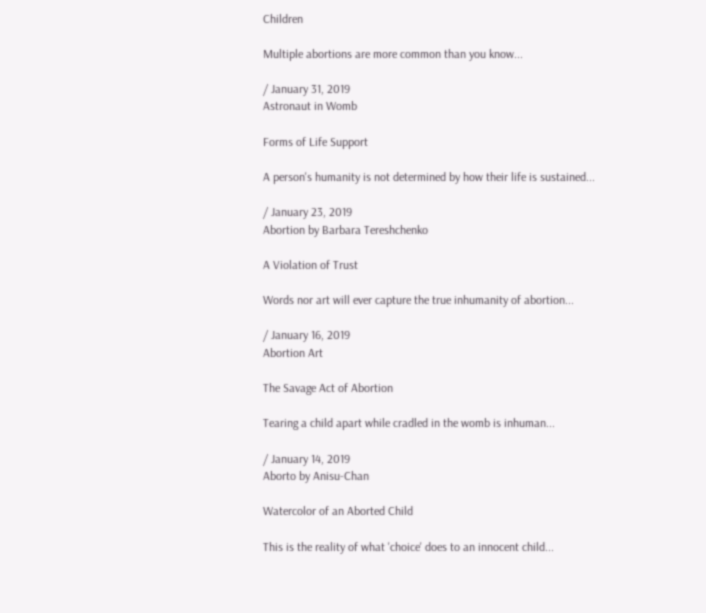Children

Multiple abortions are more common than you know...

/ January 31, 2019
Astronaut in Womb

Forms of Life Support

A person's humanity is not determined by how their life is sustained...

/ January 23, 2019
Abortion by Barbara Tereshchenko

A Violation of Trust

Words nor art will ever capture the true inhumanity of abortion...

/ January 16, 2019
Abortion Art

The Savage Act of Abortion

Tearing a child apart while cradled in the womb is inhuman...

/ January 14, 2019
Aborto by Anisu-Chan

Watercolor of an Aborted Child

This is the reality of what 'choice' does to an innocent child...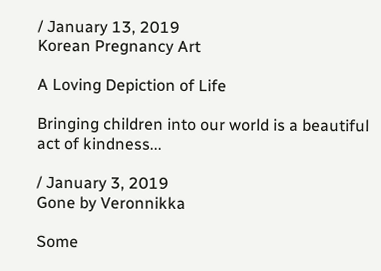/ January 13, 2019
Korean Pregnancy Art

A Loving Depiction of Life

Bringing children into our world is a beautiful act of kindness...

/ January 3, 2019
Gone by Veronnikka

Some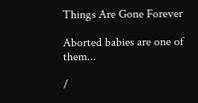Things Are Gone Forever

Aborted babies are one of them...

/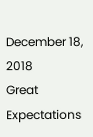December 18, 2018
Great Expectations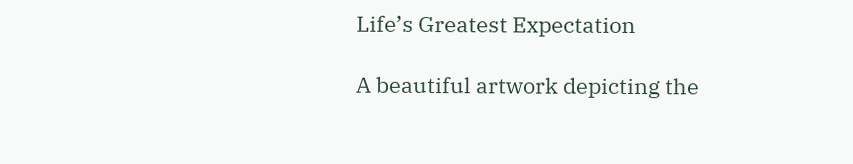Life’s Greatest Expectation

A beautiful artwork depicting the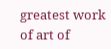greatest work of art of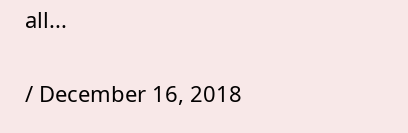all...

/ December 16, 2018